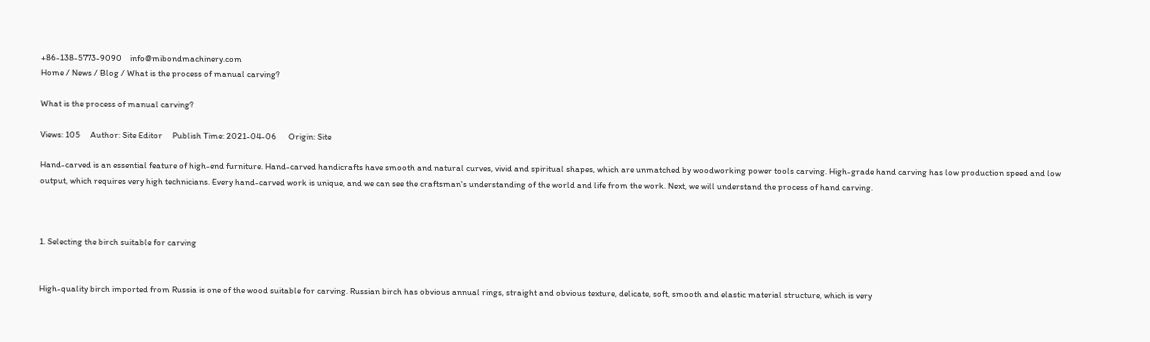+86-138-5773-9090    info@mibondmachinery.com
Home / News / Blog / What is the process of manual carving?

What is the process of manual carving?

Views: 105     Author: Site Editor     Publish Time: 2021-04-06      Origin: Site

Hand-carved is an essential feature of high-end furniture. Hand-carved handicrafts have smooth and natural curves, vivid and spiritual shapes, which are unmatched by woodworking power tools carving. High-grade hand carving has low production speed and low output, which requires very high technicians. Every hand-carved work is unique, and we can see the craftsman's understanding of the world and life from the work. Next, we will understand the process of hand carving.



1. Selecting the birch suitable for carving


High-quality birch imported from Russia is one of the wood suitable for carving. Russian birch has obvious annual rings, straight and obvious texture, delicate, soft, smooth and elastic material structure, which is very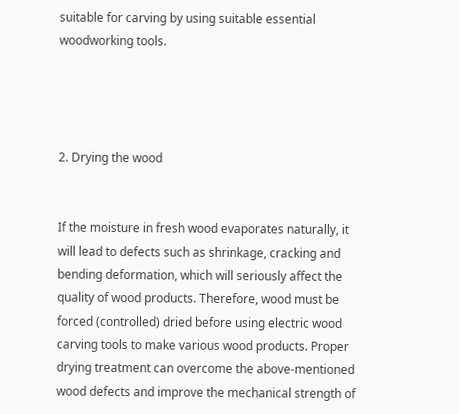suitable for carving by using suitable essential woodworking tools.




2. Drying the wood


If the moisture in fresh wood evaporates naturally, it will lead to defects such as shrinkage, cracking and bending deformation, which will seriously affect the quality of wood products. Therefore, wood must be forced (controlled) dried before using electric wood carving tools to make various wood products. Proper drying treatment can overcome the above-mentioned wood defects and improve the mechanical strength of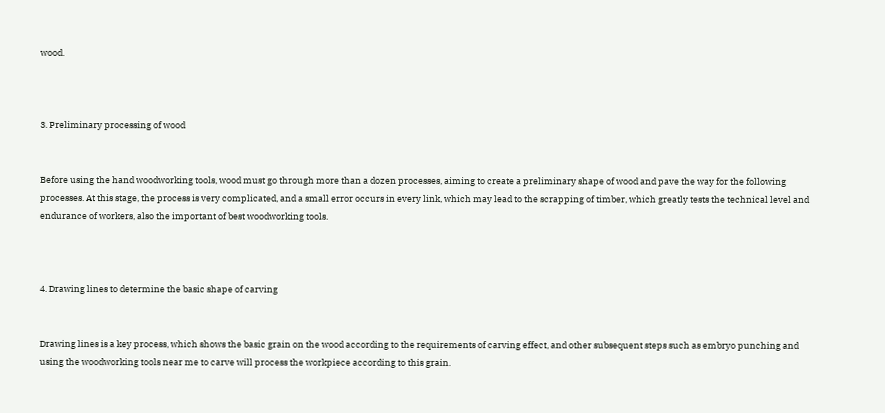wood.



3. Preliminary processing of wood


Before using the hand woodworking tools, wood must go through more than a dozen processes, aiming to create a preliminary shape of wood and pave the way for the following processes. At this stage, the process is very complicated, and a small error occurs in every link, which may lead to the scrapping of timber, which greatly tests the technical level and endurance of workers, also the important of best woodworking tools.



4. Drawing lines to determine the basic shape of carving


Drawing lines is a key process, which shows the basic grain on the wood according to the requirements of carving effect, and other subsequent steps such as embryo punching and using the woodworking tools near me to carve will process the workpiece according to this grain.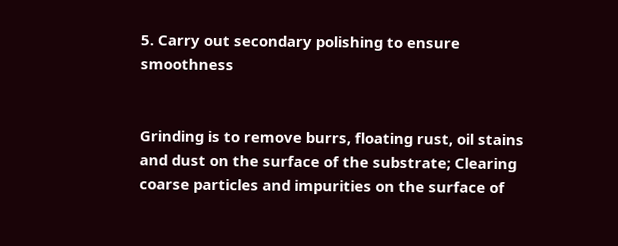5. Carry out secondary polishing to ensure smoothness


Grinding is to remove burrs, floating rust, oil stains and dust on the surface of the substrate; Clearing coarse particles and impurities on the surface of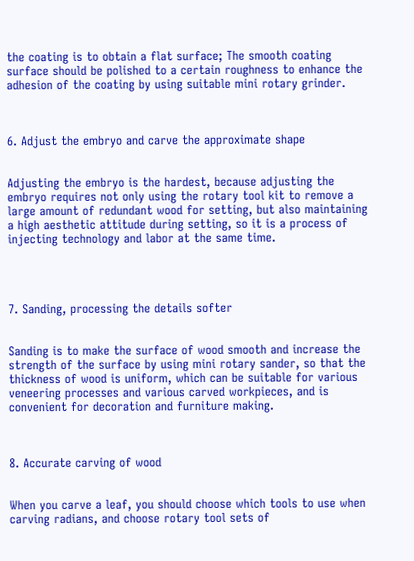the coating is to obtain a flat surface; The smooth coating surface should be polished to a certain roughness to enhance the adhesion of the coating by using suitable mini rotary grinder.



6. Adjust the embryo and carve the approximate shape


Adjusting the embryo is the hardest, because adjusting the embryo requires not only using the rotary tool kit to remove a large amount of redundant wood for setting, but also maintaining a high aesthetic attitude during setting, so it is a process of injecting technology and labor at the same time.




7. Sanding, processing the details softer


Sanding is to make the surface of wood smooth and increase the strength of the surface by using mini rotary sander, so that the thickness of wood is uniform, which can be suitable for various veneering processes and various carved workpieces, and is convenient for decoration and furniture making.



8. Accurate carving of wood


When you carve a leaf, you should choose which tools to use when carving radians, and choose rotary tool sets of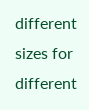different sizes for different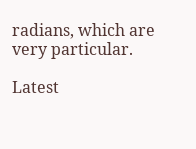radians, which are very particular.

Latest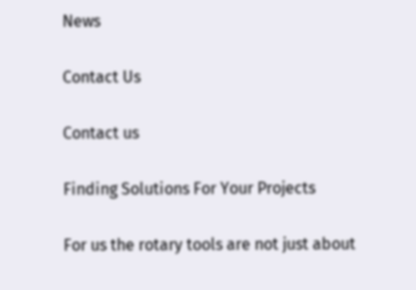News

Contact Us

Contact us

Finding Solutions For Your Projects

For us the rotary tools are not just about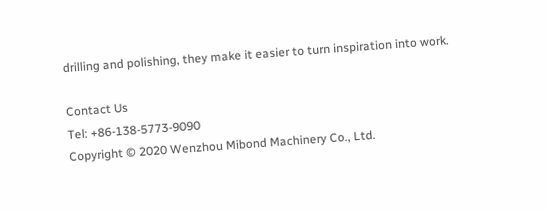drilling and polishing, they make it easier to turn inspiration into work.

Contact Us
Tel: +86-138-5773-9090
Copyright © 2020 Wenzhou Mibond Machinery Co., Ltd.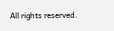All rights reserved.